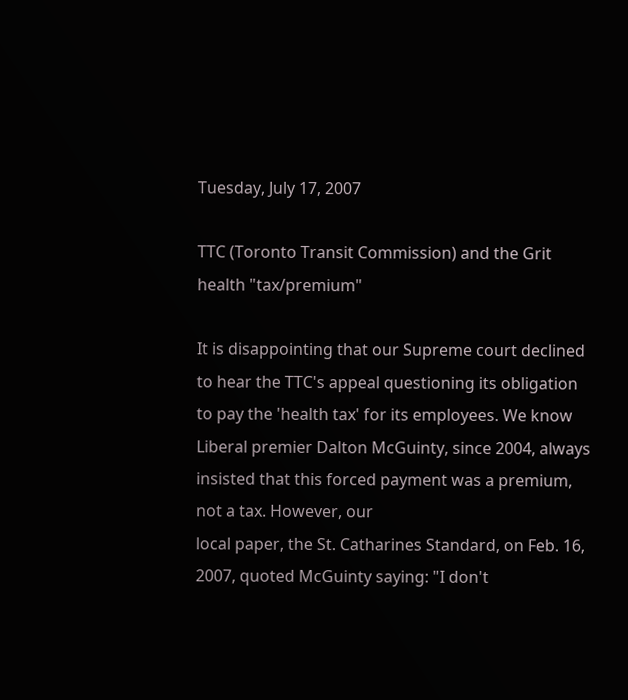Tuesday, July 17, 2007

TTC (Toronto Transit Commission) and the Grit health "tax/premium"

It is disappointing that our Supreme court declined to hear the TTC's appeal questioning its obligation to pay the 'health tax' for its employees. We know Liberal premier Dalton McGuinty, since 2004, always insisted that this forced payment was a premium, not a tax. However, our
local paper, the St. Catharines Standard, on Feb. 16, 2007, quoted McGuinty saying: "I don't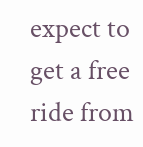expect to get a free ride from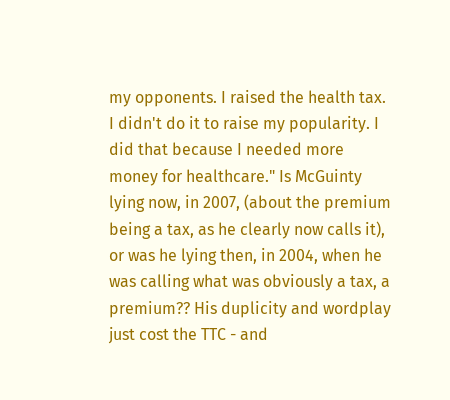my opponents. I raised the health tax. I didn't do it to raise my popularity. I did that because I needed more money for healthcare." Is McGuinty lying now, in 2007, (about the premium being a tax, as he clearly now calls it), or was he lying then, in 2004, when he was calling what was obviously a tax, a premium?? His duplicity and wordplay just cost the TTC - and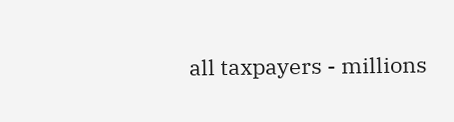all taxpayers - millions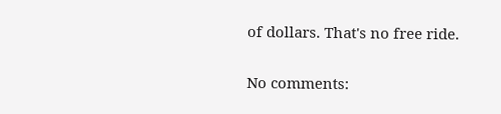of dollars. That's no free ride.

No comments: